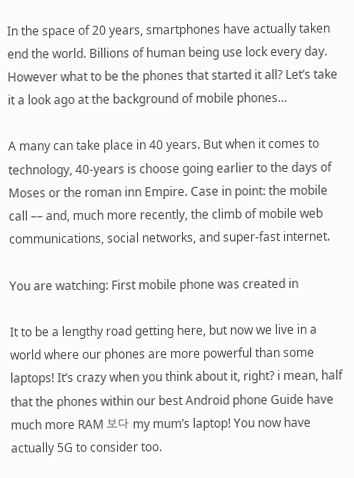In the space of 20 years, smartphones have actually taken end the world. Billions of human being use lock every day. However what to be the phones that started it all? Let’s take it a look ago at the background of mobile phones…

A many can take place in 40 years. But when it comes to technology, 40-years is choose going earlier to the days of Moses or the roman inn Empire. Case in point: the mobile call –– and, much more recently, the climb of mobile web communications, social networks, and super-fast internet.

You are watching: First mobile phone was created in

It to be a lengthy road getting here, but now we live in a world where our phones are more powerful than some laptops! It’s crazy when you think about it, right? i mean, half that the phones within our best Android phone Guide have much more RAM 보다 my mum’s laptop! You now have actually 5G to consider too.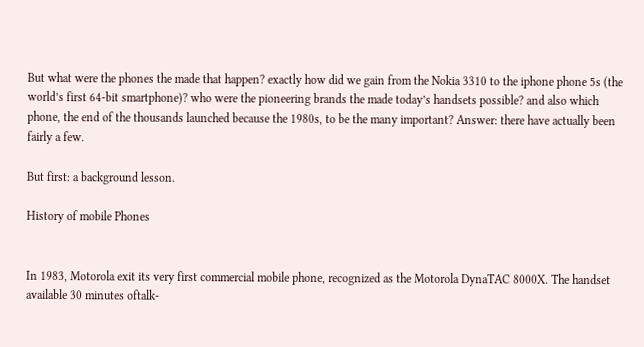But what were the phones the made that happen? exactly how did we gain from the Nokia 3310 to the iphone phone 5s (the world’s first 64-bit smartphone)? who were the pioneering brands the made today’s handsets possible? and also which phone, the end of the thousands launched because the 1980s, to be the many important? Answer: there have actually been fairly a few.

But first: a background lesson.

History of mobile Phones


In 1983, Motorola exit its very first commercial mobile phone, recognized as the Motorola DynaTAC 8000X. The handset available 30 minutes oftalk-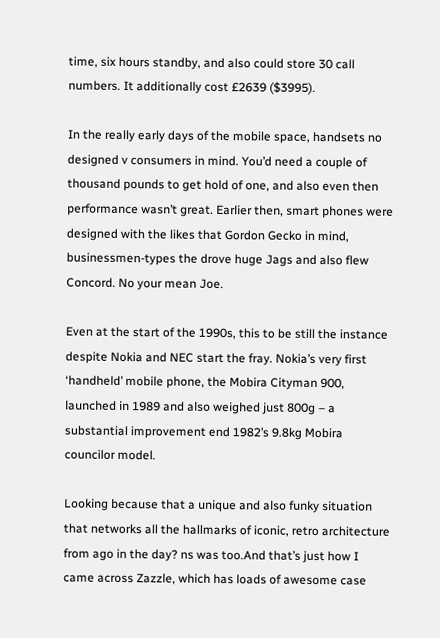time, six hours standby, and also could store 30 call numbers. It additionally cost £2639 ($3995).

In the really early days of the mobile space, handsets no designed v consumers in mind. You’d need a couple of thousand pounds to get hold of one, and also even then performance wasn’t great. Earlier then, smart phones were designed with the likes that Gordon Gecko in mind, businessmen-types the drove huge Jags and also flew Concord. No your mean Joe.

Even at the start of the 1990s, this to be still the instance despite Nokia and NEC start the fray. Nokia’s very first ‘handheld’ mobile phone, the Mobira Cityman 900, launched in 1989 and also weighed just 800g – a substantial improvement end 1982’s 9.8kg Mobira councilor model.

Looking because that a unique and also funky situation that networks all the hallmarks of iconic, retro architecture from ago in the day? ns was too.And that’s just how I came across Zazzle, which has loads of awesome case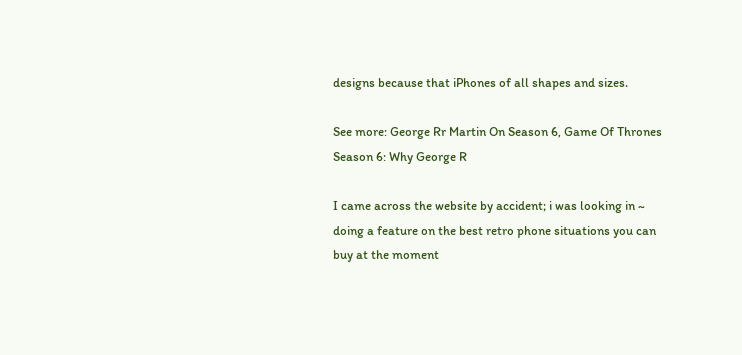designs because that iPhones of all shapes and sizes.

See more: George Rr Martin On Season 6, Game Of Thrones Season 6: Why George R

I came across the website by accident; i was looking in ~ doing a feature on the best retro phone situations you can buy at the moment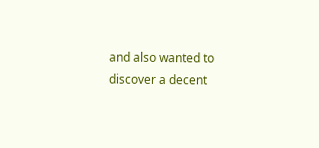and also wanted to discover a decent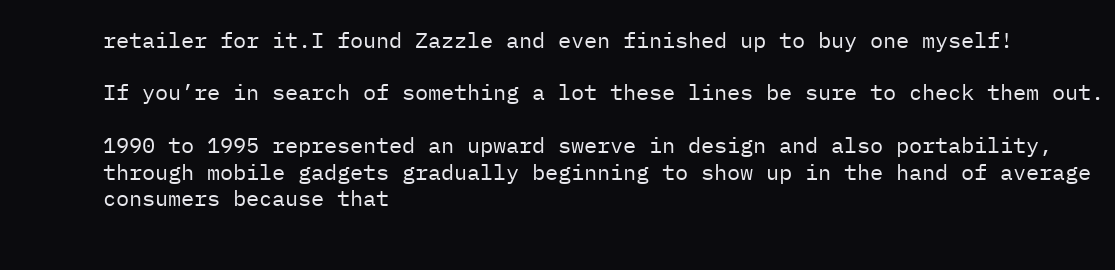retailer for it.I found Zazzle and even finished up to buy one myself!

If you’re in search of something a lot these lines be sure to check them out.

1990 to 1995 represented an upward swerve in design and also portability, through mobile gadgets gradually beginning to show up in the hand of average consumers because that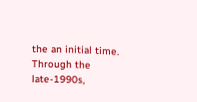the an initial time. Through the late-1990s,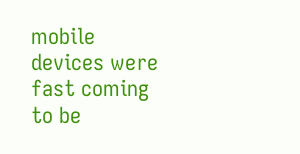mobile devices were fast coming to be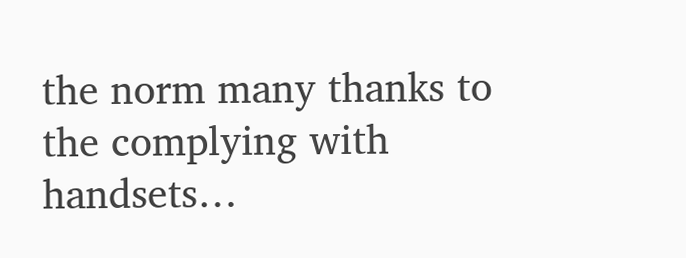the norm many thanks to the complying with handsets…